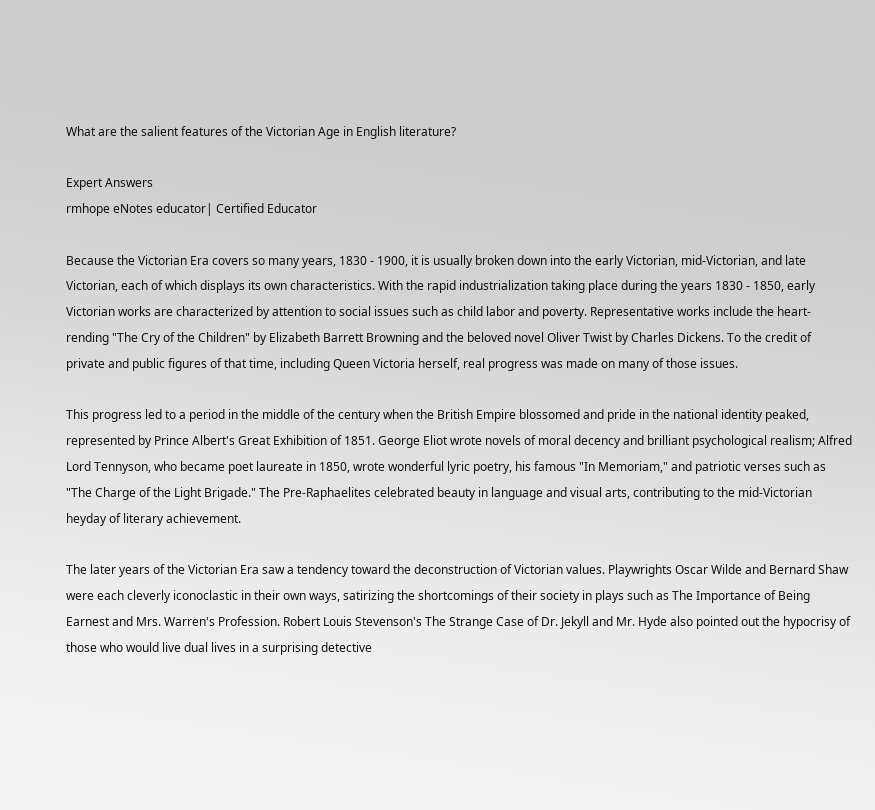What are the salient features of the Victorian Age in English literature?

Expert Answers
rmhope eNotes educator| Certified Educator

Because the Victorian Era covers so many years, 1830 - 1900, it is usually broken down into the early Victorian, mid-Victorian, and late Victorian, each of which displays its own characteristics. With the rapid industrialization taking place during the years 1830 - 1850, early Victorian works are characterized by attention to social issues such as child labor and poverty. Representative works include the heart-rending "The Cry of the Children" by Elizabeth Barrett Browning and the beloved novel Oliver Twist by Charles Dickens. To the credit of private and public figures of that time, including Queen Victoria herself, real progress was made on many of those issues.

This progress led to a period in the middle of the century when the British Empire blossomed and pride in the national identity peaked, represented by Prince Albert's Great Exhibition of 1851. George Eliot wrote novels of moral decency and brilliant psychological realism; Alfred Lord Tennyson, who became poet laureate in 1850, wrote wonderful lyric poetry, his famous "In Memoriam," and patriotic verses such as "The Charge of the Light Brigade." The Pre-Raphaelites celebrated beauty in language and visual arts, contributing to the mid-Victorian heyday of literary achievement.

The later years of the Victorian Era saw a tendency toward the deconstruction of Victorian values. Playwrights Oscar Wilde and Bernard Shaw were each cleverly iconoclastic in their own ways, satirizing the shortcomings of their society in plays such as The Importance of Being Earnest and Mrs. Warren's Profession. Robert Louis Stevenson's The Strange Case of Dr. Jekyll and Mr. Hyde also pointed out the hypocrisy of those who would live dual lives in a surprising detective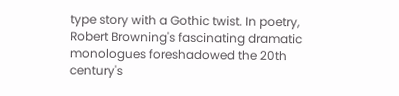type story with a Gothic twist. In poetry, Robert Browning's fascinating dramatic monologues foreshadowed the 20th century's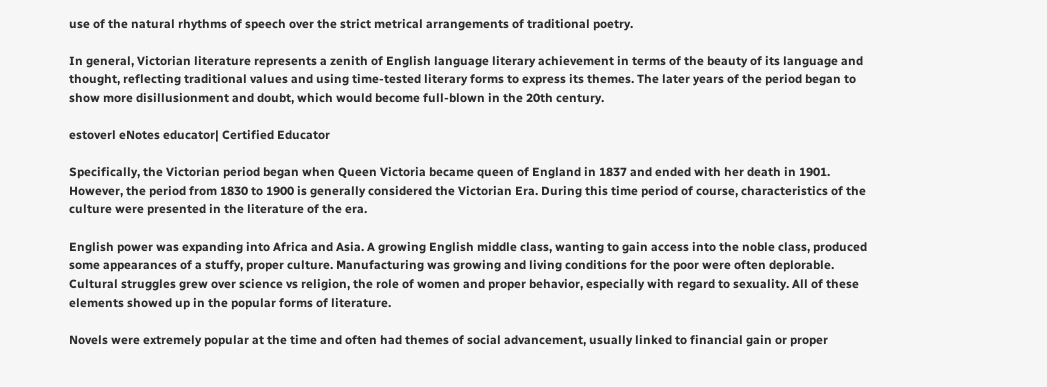use of the natural rhythms of speech over the strict metrical arrangements of traditional poetry.

In general, Victorian literature represents a zenith of English language literary achievement in terms of the beauty of its language and thought, reflecting traditional values and using time-tested literary forms to express its themes. The later years of the period began to show more disillusionment and doubt, which would become full-blown in the 20th century.

estoverl eNotes educator| Certified Educator

Specifically, the Victorian period began when Queen Victoria became queen of England in 1837 and ended with her death in 1901. However, the period from 1830 to 1900 is generally considered the Victorian Era. During this time period of course, characteristics of the culture were presented in the literature of the era.

English power was expanding into Africa and Asia. A growing English middle class, wanting to gain access into the noble class, produced some appearances of a stuffy, proper culture. Manufacturing was growing and living conditions for the poor were often deplorable. Cultural struggles grew over science vs religion, the role of women and proper behavior, especially with regard to sexuality. All of these elements showed up in the popular forms of literature.

Novels were extremely popular at the time and often had themes of social advancement, usually linked to financial gain or proper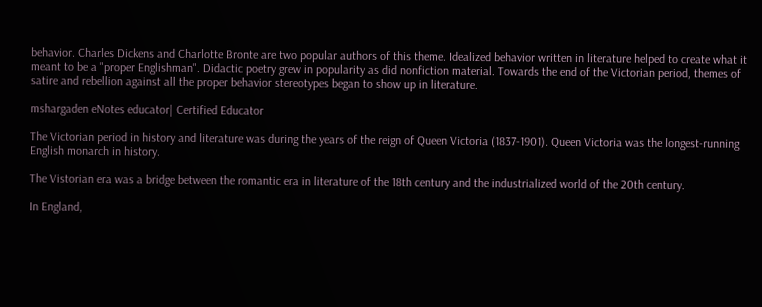behavior. Charles Dickens and Charlotte Bronte are two popular authors of this theme. Idealized behavior written in literature helped to create what it meant to be a "proper Englishman". Didactic poetry grew in popularity as did nonfiction material. Towards the end of the Victorian period, themes of satire and rebellion against all the proper behavior stereotypes began to show up in literature.

mshargaden eNotes educator| Certified Educator

The Victorian period in history and literature was during the years of the reign of Queen Victoria (1837-1901). Queen Victoria was the longest-running English monarch in history.

The Vistorian era was a bridge between the romantic era in literature of the 18th century and the industrialized world of the 20th century.

In England,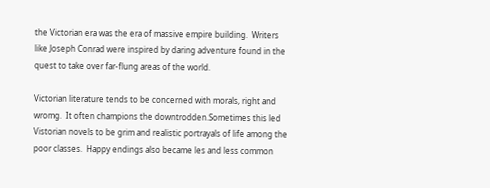the Victorian era was the era of massive empire building.  Writers like Joseph Conrad were inspired by daring adventure found in the quest to take over far-flung areas of the world.

Victorian literature tends to be concerned with morals, right and wromg.  It often champions the downtrodden.Sometimes this led Vistorian novels to be grim and realistic portrayals of life among the poor classes.  Happy endings also became les and less common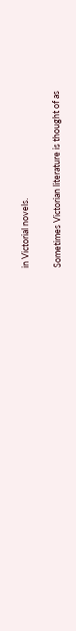in Victorial novels.

Sometimes Victorian literature is thought of as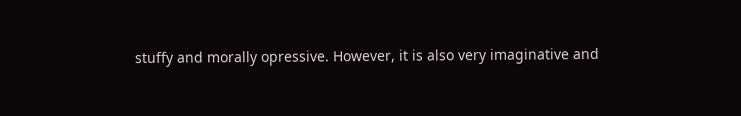stuffy and morally opressive. However, it is also very imaginative and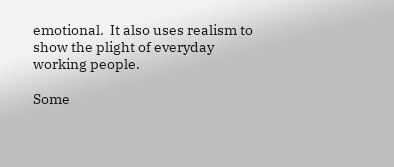emotional.  It also uses realism to show the plight of everyday working people.

Some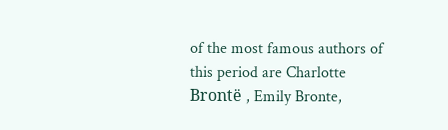of the most famous authors of this period are Charlotte Brontë , Emily Bronte,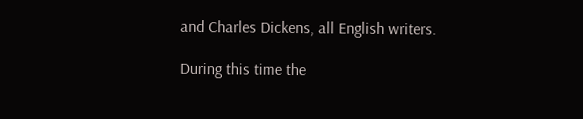and Charles Dickens, all English writers.

During this time the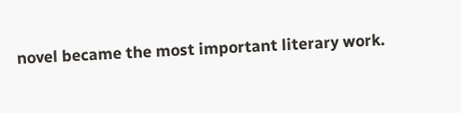novel became the most important literary work.